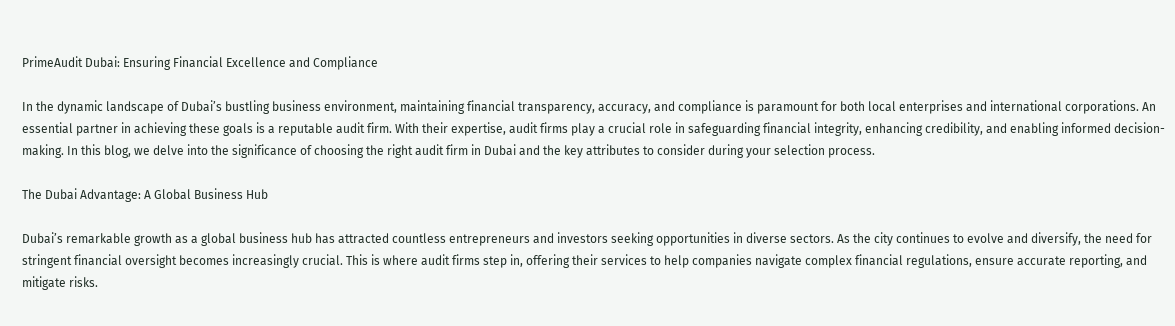PrimeAudit Dubai: Ensuring Financial Excellence and Compliance

In the dynamic landscape of Dubai’s bustling business environment, maintaining financial transparency, accuracy, and compliance is paramount for both local enterprises and international corporations. An essential partner in achieving these goals is a reputable audit firm. With their expertise, audit firms play a crucial role in safeguarding financial integrity, enhancing credibility, and enabling informed decision-making. In this blog, we delve into the significance of choosing the right audit firm in Dubai and the key attributes to consider during your selection process.

The Dubai Advantage: A Global Business Hub

Dubai’s remarkable growth as a global business hub has attracted countless entrepreneurs and investors seeking opportunities in diverse sectors. As the city continues to evolve and diversify, the need for stringent financial oversight becomes increasingly crucial. This is where audit firms step in, offering their services to help companies navigate complex financial regulations, ensure accurate reporting, and mitigate risks.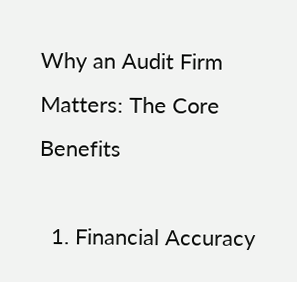Why an Audit Firm Matters: The Core Benefits

  1. Financial Accuracy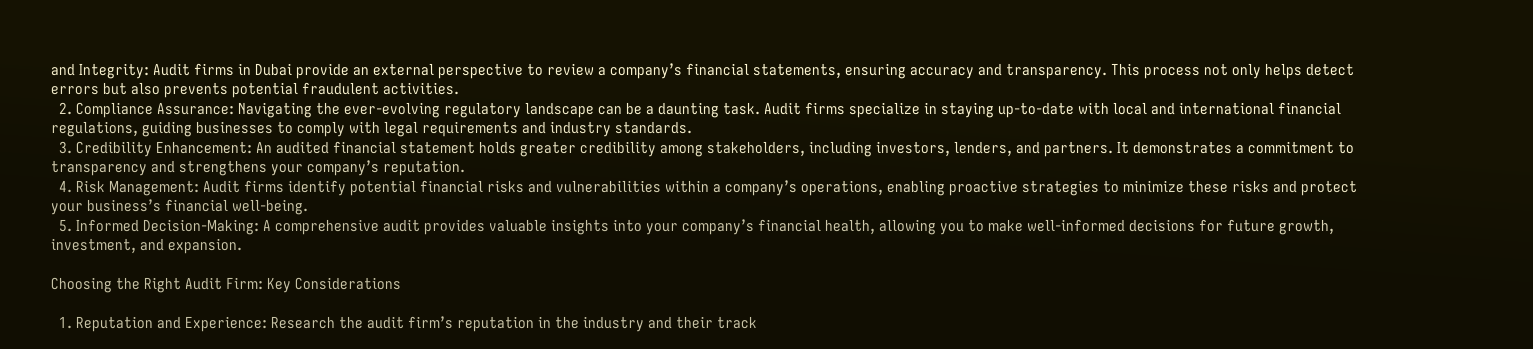and Integrity: Audit firms in Dubai provide an external perspective to review a company’s financial statements, ensuring accuracy and transparency. This process not only helps detect errors but also prevents potential fraudulent activities.
  2. Compliance Assurance: Navigating the ever-evolving regulatory landscape can be a daunting task. Audit firms specialize in staying up-to-date with local and international financial regulations, guiding businesses to comply with legal requirements and industry standards.
  3. Credibility Enhancement: An audited financial statement holds greater credibility among stakeholders, including investors, lenders, and partners. It demonstrates a commitment to transparency and strengthens your company’s reputation.
  4. Risk Management: Audit firms identify potential financial risks and vulnerabilities within a company’s operations, enabling proactive strategies to minimize these risks and protect your business’s financial well-being.
  5. Informed Decision-Making: A comprehensive audit provides valuable insights into your company’s financial health, allowing you to make well-informed decisions for future growth, investment, and expansion.

Choosing the Right Audit Firm: Key Considerations

  1. Reputation and Experience: Research the audit firm’s reputation in the industry and their track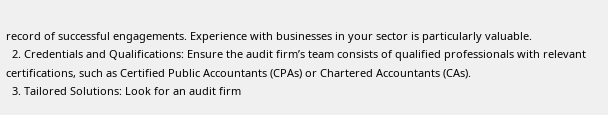record of successful engagements. Experience with businesses in your sector is particularly valuable.
  2. Credentials and Qualifications: Ensure the audit firm’s team consists of qualified professionals with relevant certifications, such as Certified Public Accountants (CPAs) or Chartered Accountants (CAs).
  3. Tailored Solutions: Look for an audit firm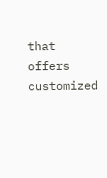that offers customized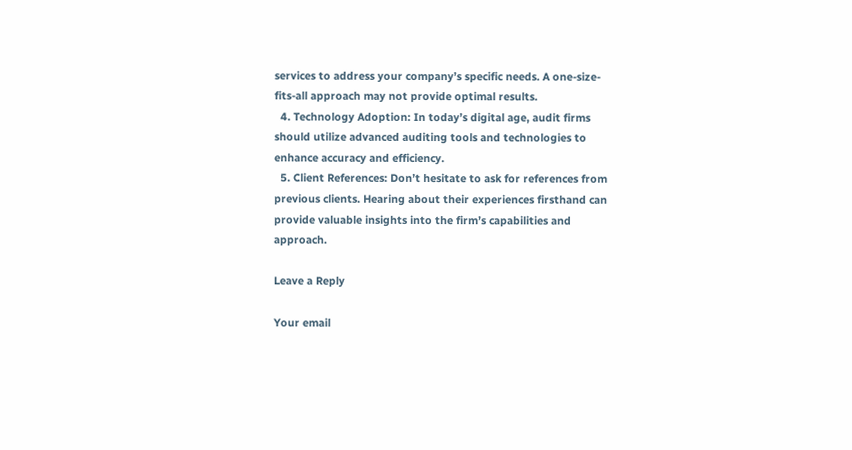services to address your company’s specific needs. A one-size-fits-all approach may not provide optimal results.
  4. Technology Adoption: In today’s digital age, audit firms should utilize advanced auditing tools and technologies to enhance accuracy and efficiency.
  5. Client References: Don’t hesitate to ask for references from previous clients. Hearing about their experiences firsthand can provide valuable insights into the firm’s capabilities and approach.

Leave a Reply

Your email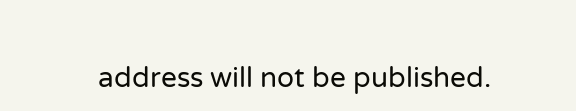address will not be published.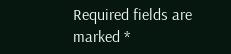Required fields are marked *